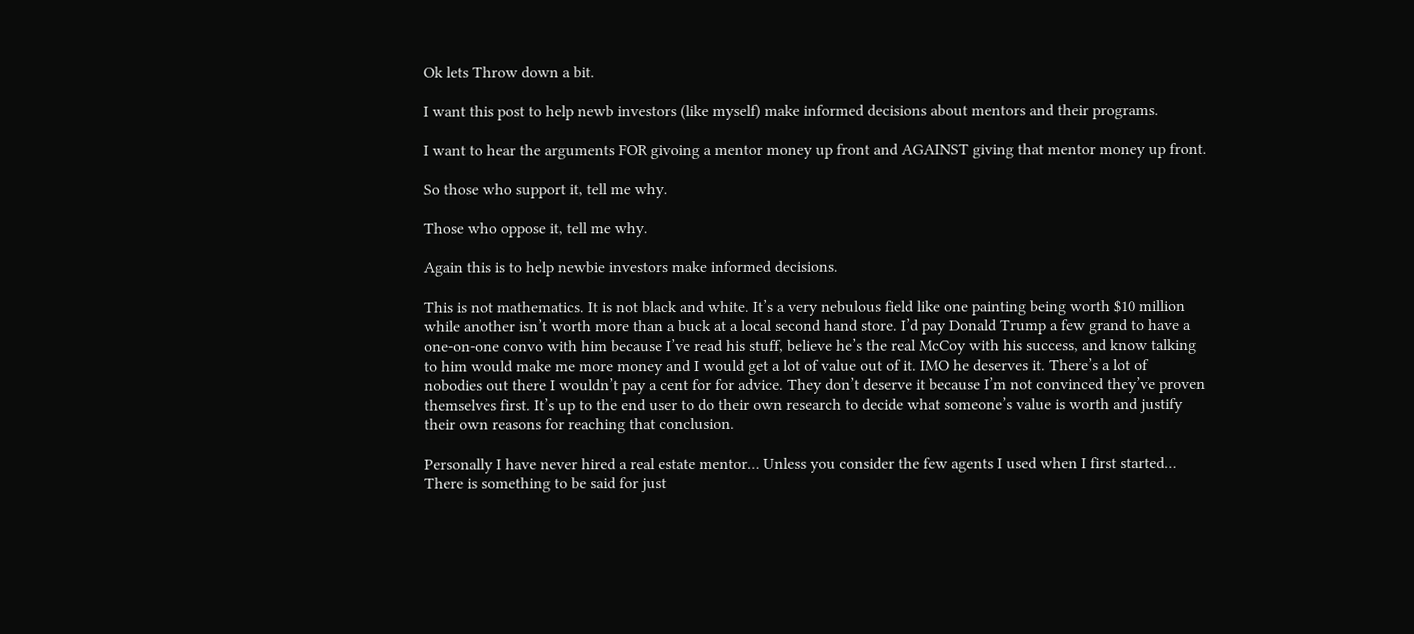Ok lets Throw down a bit.

I want this post to help newb investors (like myself) make informed decisions about mentors and their programs.

I want to hear the arguments FOR givoing a mentor money up front and AGAINST giving that mentor money up front.

So those who support it, tell me why.

Those who oppose it, tell me why.

Again this is to help newbie investors make informed decisions.

This is not mathematics. It is not black and white. It’s a very nebulous field like one painting being worth $10 million while another isn’t worth more than a buck at a local second hand store. I’d pay Donald Trump a few grand to have a one-on-one convo with him because I’ve read his stuff, believe he’s the real McCoy with his success, and know talking to him would make me more money and I would get a lot of value out of it. IMO he deserves it. There’s a lot of nobodies out there I wouldn’t pay a cent for for advice. They don’t deserve it because I’m not convinced they’ve proven themselves first. It’s up to the end user to do their own research to decide what someone’s value is worth and justify their own reasons for reaching that conclusion.

Personally I have never hired a real estate mentor… Unless you consider the few agents I used when I first started… There is something to be said for just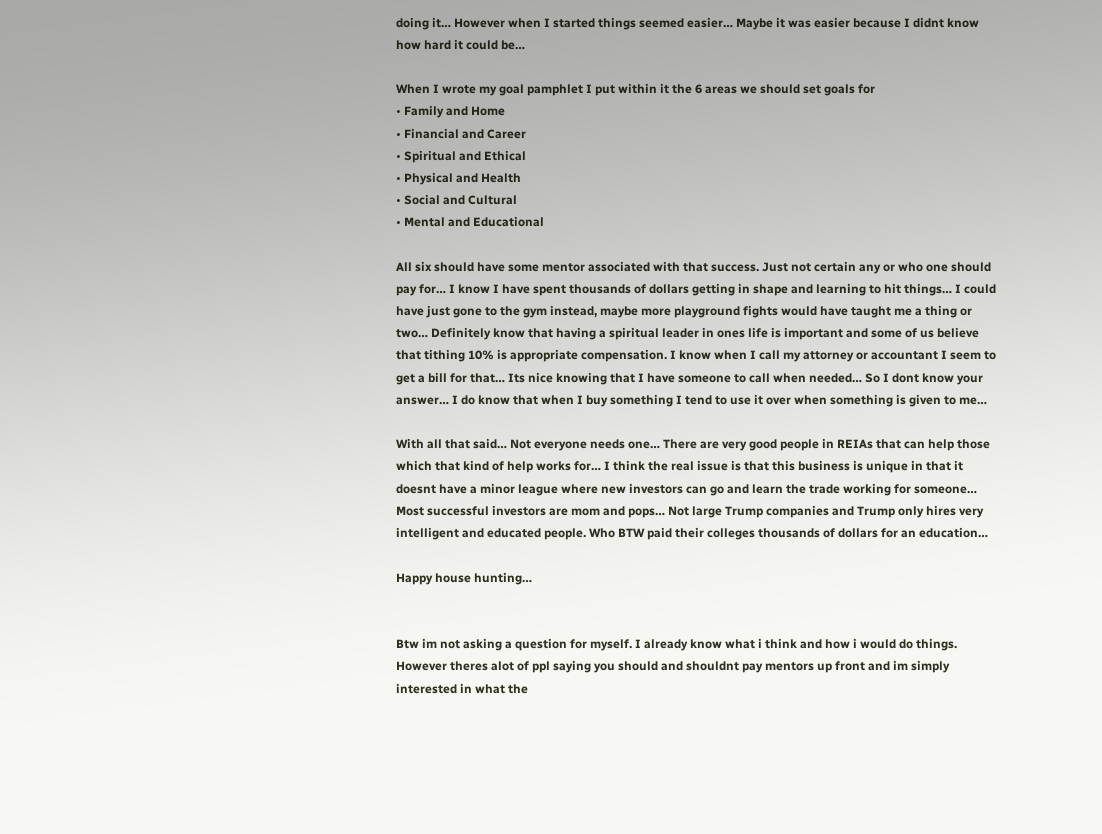doing it… However when I started things seemed easier… Maybe it was easier because I didnt know how hard it could be…

When I wrote my goal pamphlet I put within it the 6 areas we should set goals for
• Family and Home
• Financial and Career
• Spiritual and Ethical
• Physical and Health
• Social and Cultural
• Mental and Educational

All six should have some mentor associated with that success. Just not certain any or who one should pay for… I know I have spent thousands of dollars getting in shape and learning to hit things… I could have just gone to the gym instead, maybe more playground fights would have taught me a thing or two… Definitely know that having a spiritual leader in ones life is important and some of us believe that tithing 10% is appropriate compensation. I know when I call my attorney or accountant I seem to get a bill for that… Its nice knowing that I have someone to call when needed… So I dont know your answer… I do know that when I buy something I tend to use it over when something is given to me…

With all that said… Not everyone needs one… There are very good people in REIAs that can help those which that kind of help works for… I think the real issue is that this business is unique in that it doesnt have a minor league where new investors can go and learn the trade working for someone… Most successful investors are mom and pops… Not large Trump companies and Trump only hires very intelligent and educated people. Who BTW paid their colleges thousands of dollars for an education…

Happy house hunting…


Btw im not asking a question for myself. I already know what i think and how i would do things. However theres alot of ppl saying you should and shouldnt pay mentors up front and im simply interested in what the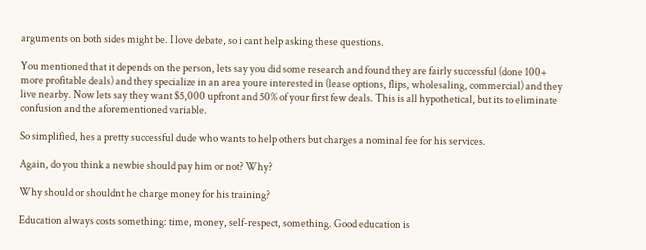arguments on both sides might be. I love debate, so i cant help asking these questions.

You mentioned that it depends on the person, lets say you did some research and found they are fairly successful (done 100+ more profitable deals) and they specialize in an area youre interested in (lease options, flips, wholesaling, commercial) and they live nearby. Now lets say they want $5,000 upfront and 50% of your first few deals. This is all hypothetical, but its to eliminate confusion and the aforementioned variable.

So simplified, hes a pretty successful dude who wants to help others but charges a nominal fee for his services.

Again, do you think a newbie should pay him or not? Why?

Why should or shouldnt he charge money for his training?

Education always costs something: time, money, self-respect, something. Good education is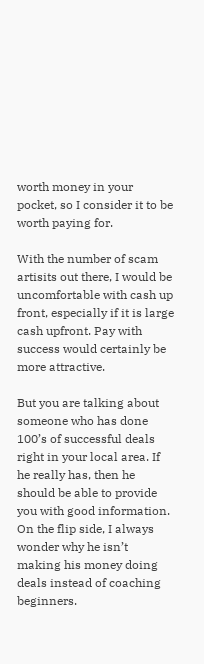worth money in your pocket, so I consider it to be worth paying for.

With the number of scam artisits out there, I would be uncomfortable with cash up front, especially if it is large cash upfront. Pay with success would certainly be more attractive.

But you are talking about someone who has done 100’s of successful deals right in your local area. If he really has, then he should be able to provide you with good information. On the flip side, I always wonder why he isn’t making his money doing deals instead of coaching beginners.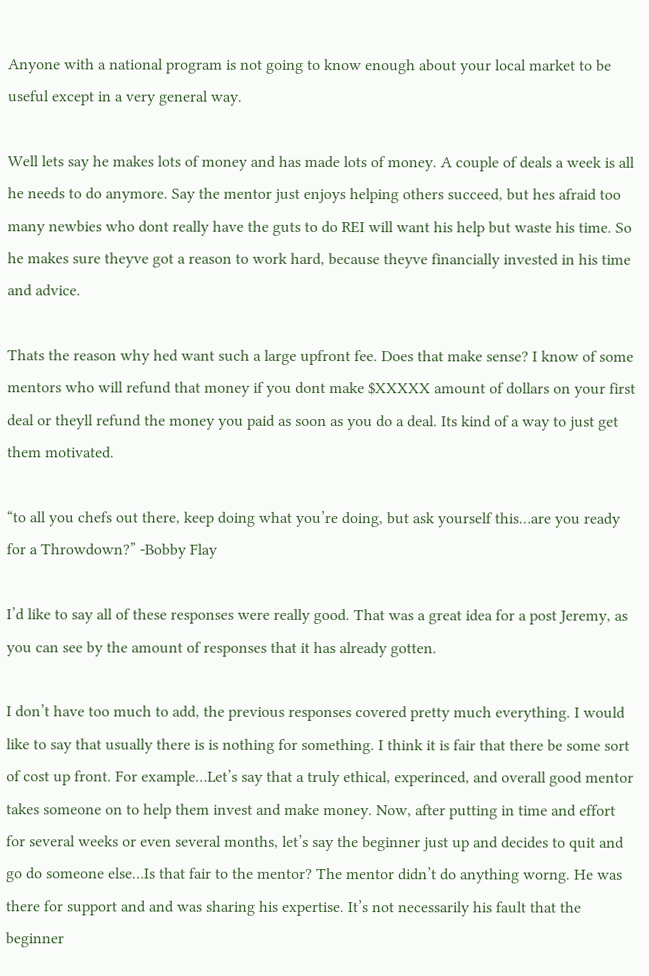Anyone with a national program is not going to know enough about your local market to be useful except in a very general way.

Well lets say he makes lots of money and has made lots of money. A couple of deals a week is all he needs to do anymore. Say the mentor just enjoys helping others succeed, but hes afraid too many newbies who dont really have the guts to do REI will want his help but waste his time. So he makes sure theyve got a reason to work hard, because theyve financially invested in his time and advice.

Thats the reason why hed want such a large upfront fee. Does that make sense? I know of some mentors who will refund that money if you dont make $XXXXX amount of dollars on your first deal or theyll refund the money you paid as soon as you do a deal. Its kind of a way to just get them motivated.

“to all you chefs out there, keep doing what you’re doing, but ask yourself this…are you ready for a Throwdown?” -Bobby Flay

I’d like to say all of these responses were really good. That was a great idea for a post Jeremy, as you can see by the amount of responses that it has already gotten.

I don’t have too much to add, the previous responses covered pretty much everything. I would like to say that usually there is is nothing for something. I think it is fair that there be some sort of cost up front. For example…Let’s say that a truly ethical, experinced, and overall good mentor takes someone on to help them invest and make money. Now, after putting in time and effort for several weeks or even several months, let’s say the beginner just up and decides to quit and go do someone else…Is that fair to the mentor? The mentor didn’t do anything worng. He was there for support and and was sharing his expertise. It’s not necessarily his fault that the beginner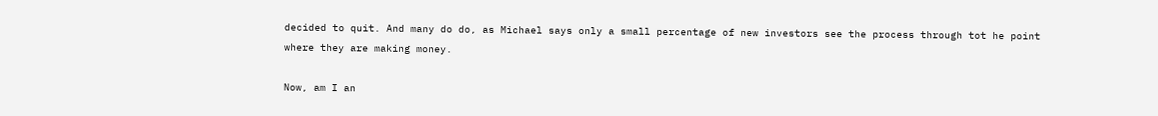decided to quit. And many do do, as Michael says only a small percentage of new investors see the process through tot he point where they are making money.

Now, am I an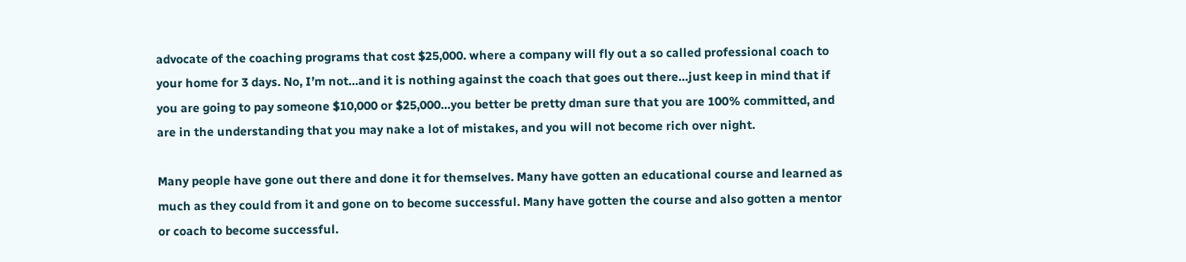advocate of the coaching programs that cost $25,000. where a company will fly out a so called professional coach to your home for 3 days. No, I’m not…and it is nothing against the coach that goes out there…just keep in mind that if you are going to pay someone $10,000 or $25,000…you better be pretty dman sure that you are 100% committed, and are in the understanding that you may nake a lot of mistakes, and you will not become rich over night.

Many people have gone out there and done it for themselves. Many have gotten an educational course and learned as much as they could from it and gone on to become successful. Many have gotten the course and also gotten a mentor or coach to become successful.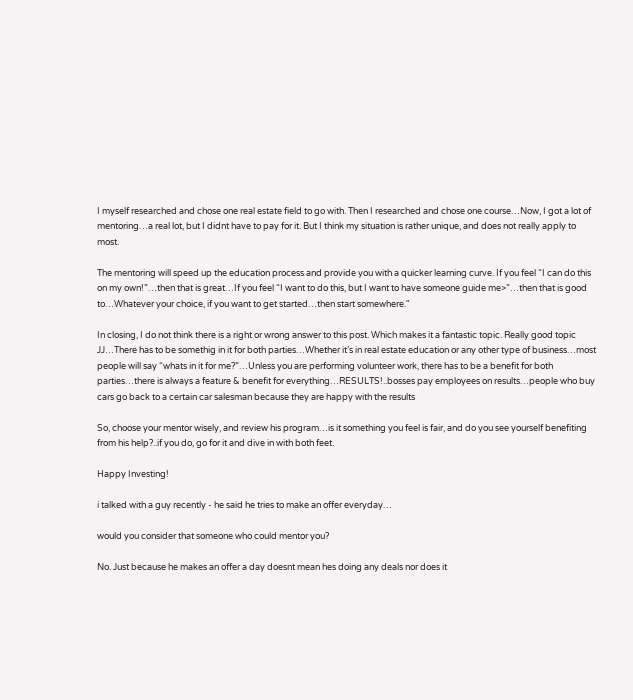I myself researched and chose one real estate field to go with. Then I researched and chose one course…Now, I got a lot of mentoring…a real lot, but I didnt have to pay for it. But I think my situation is rather unique, and does not really apply to most.

The mentoring will speed up the education process and provide you with a quicker learning curve. If you feel “I can do this on my own!”…then that is great…If you feel “I want to do this, but I want to have someone guide me>”…then that is good to…Whatever your choice, if you want to get started…then start somewhere."

In closing, I do not think there is a right or wrong answer to this post. Which makes it a fantastic topic. Really good topic JJ…There has to be somethig in it for both parties…Whether it’s in real estate education or any other type of business…most people will say “whats in it for me?”…Unless you are performing volunteer work, there has to be a benefit for both parties…there is always a feature & benefit for everything…RESULTS!..bosses pay employees on results…people who buy cars go back to a certain car salesman because they are happy with the results

So, choose your mentor wisely, and review his program…is it something you feel is fair, and do you see yourself benefiting from his help?..if you do, go for it and dive in with both feet.

Happy Investing!

i talked with a guy recently - he said he tries to make an offer everyday…

would you consider that someone who could mentor you?

No. Just because he makes an offer a day doesnt mean hes doing any deals nor does it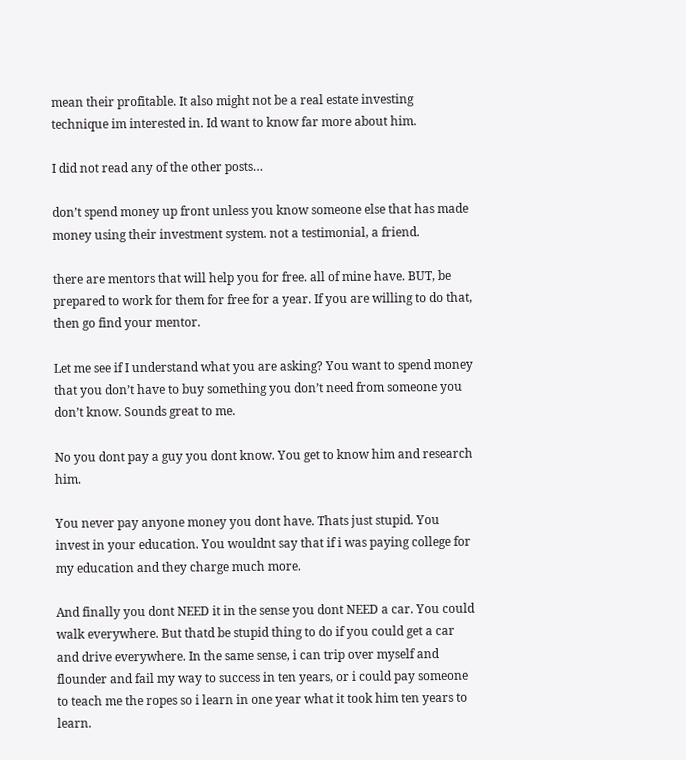mean their profitable. It also might not be a real estate investing technique im interested in. Id want to know far more about him.

I did not read any of the other posts…

don’t spend money up front unless you know someone else that has made money using their investment system. not a testimonial, a friend.

there are mentors that will help you for free. all of mine have. BUT, be prepared to work for them for free for a year. If you are willing to do that, then go find your mentor.

Let me see if I understand what you are asking? You want to spend money that you don’t have to buy something you don’t need from someone you don’t know. Sounds great to me.

No you dont pay a guy you dont know. You get to know him and research him.

You never pay anyone money you dont have. Thats just stupid. You invest in your education. You wouldnt say that if i was paying college for my education and they charge much more.

And finally you dont NEED it in the sense you dont NEED a car. You could walk everywhere. But thatd be stupid thing to do if you could get a car and drive everywhere. In the same sense, i can trip over myself and flounder and fail my way to success in ten years, or i could pay someone to teach me the ropes so i learn in one year what it took him ten years to learn.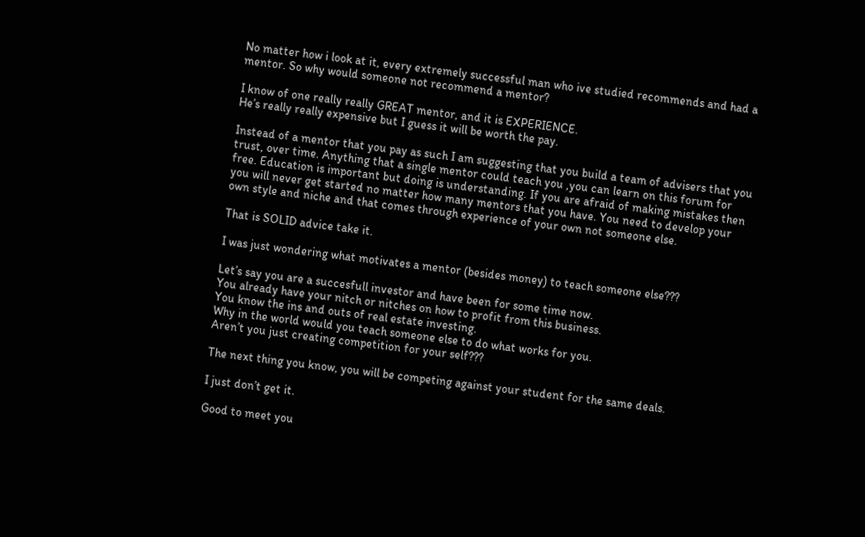No matter how i look at it, every extremely successful man who ive studied recommends and had a mentor. So why would someone not recommend a mentor?

I know of one really really GREAT mentor, and it is EXPERIENCE.
He’s really really expensive but I guess it will be worth the pay.

Instead of a mentor that you pay as such I am suggesting that you build a team of advisers that you trust, over time. Anything that a single mentor could teach you ,you can learn on this forum for free. Education is important but doing is understanding. If you are afraid of making mistakes then you will never get started no matter how many mentors that you have. You need to develop your own style and niche and that comes through experience of your own not someone else.

That is SOLID advice take it.

I was just wondering what motivates a mentor (besides money) to teach someone else???

Let’s say you are a succesfull investor and have been for some time now.
You already have your nitch or nitches on how to profit from this business.
You know the ins and outs of real estate investing.
Why in the world would you teach someone else to do what works for you.
Aren’t you just creating competition for your self???

The next thing you know, you will be competing against your student for the same deals.

I just don’t get it.

Good to meet you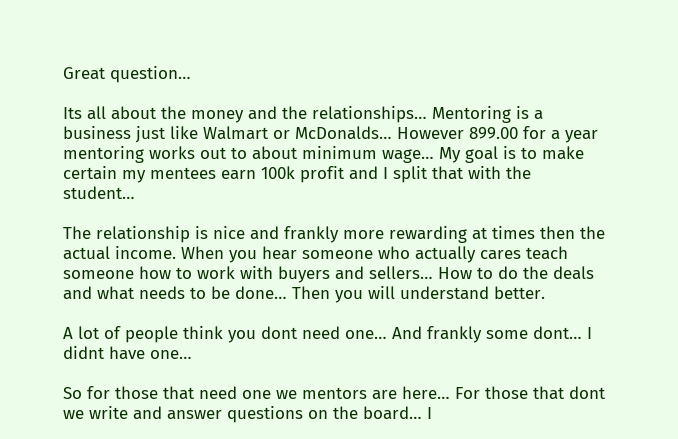Great question…

Its all about the money and the relationships… Mentoring is a business just like Walmart or McDonalds… However 899.00 for a year mentoring works out to about minimum wage… My goal is to make certain my mentees earn 100k profit and I split that with the student…

The relationship is nice and frankly more rewarding at times then the actual income. When you hear someone who actually cares teach someone how to work with buyers and sellers… How to do the deals and what needs to be done… Then you will understand better.

A lot of people think you dont need one… And frankly some dont… I didnt have one…

So for those that need one we mentors are here… For those that dont we write and answer questions on the board… I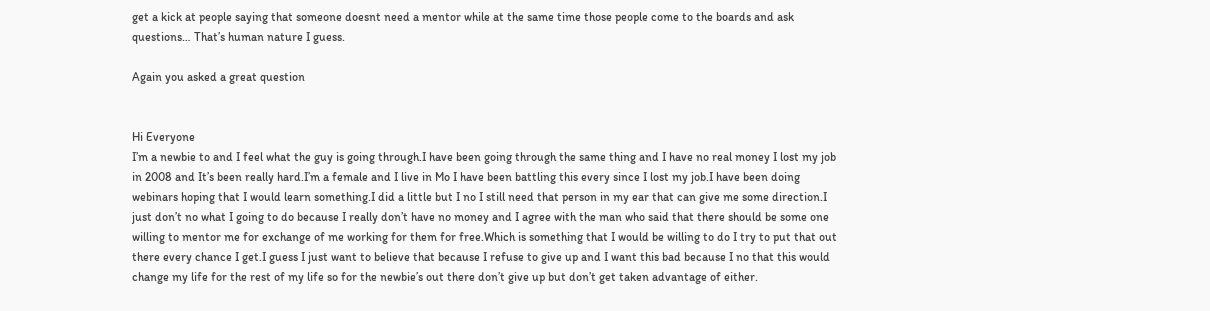get a kick at people saying that someone doesnt need a mentor while at the same time those people come to the boards and ask questions… That’s human nature I guess.

Again you asked a great question


Hi Everyone
I’m a newbie to and I feel what the guy is going through.I have been going through the same thing and I have no real money I lost my job in 2008 and It’s been really hard.I’m a female and I live in Mo I have been battling this every since I lost my job.I have been doing webinars hoping that I would learn something.I did a little but I no I still need that person in my ear that can give me some direction.I just don’t no what I going to do because I really don’t have no money and I agree with the man who said that there should be some one willing to mentor me for exchange of me working for them for free.Which is something that I would be willing to do I try to put that out there every chance I get.I guess I just want to believe that because I refuse to give up and I want this bad because I no that this would change my life for the rest of my life so for the newbie’s out there don’t give up but don’t get taken advantage of either.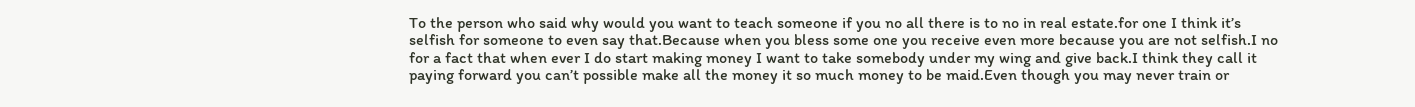To the person who said why would you want to teach someone if you no all there is to no in real estate.for one I think it’s selfish for someone to even say that.Because when you bless some one you receive even more because you are not selfish.I no for a fact that when ever I do start making money I want to take somebody under my wing and give back.I think they call it paying forward you can’t possible make all the money it so much money to be maid.Even though you may never train or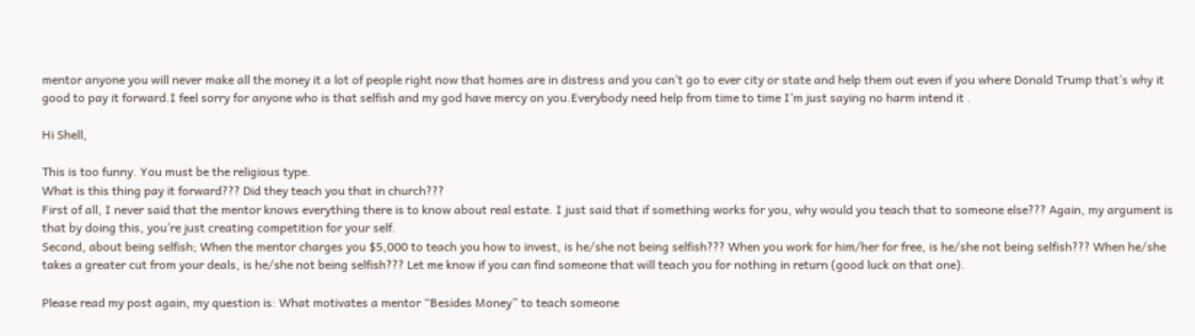mentor anyone you will never make all the money it a lot of people right now that homes are in distress and you can’t go to ever city or state and help them out even if you where Donald Trump that’s why it good to pay it forward.I feel sorry for anyone who is that selfish and my god have mercy on you.Everybody need help from time to time I’m just saying no harm intend it .

Hi Shell,

This is too funny. You must be the religious type.
What is this thing pay it forward??? Did they teach you that in church???
First of all, I never said that the mentor knows everything there is to know about real estate. I just said that if something works for you, why would you teach that to someone else??? Again, my argument is that by doing this, you’re just creating competition for your self.
Second, about being selfish; When the mentor charges you $5,000 to teach you how to invest, is he/she not being selfish??? When you work for him/her for free, is he/she not being selfish??? When he/she takes a greater cut from your deals, is he/she not being selfish??? Let me know if you can find someone that will teach you for nothing in return (good luck on that one).

Please read my post again, my question is: What motivates a mentor “Besides Money” to teach someone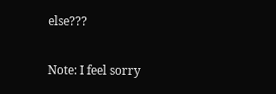else???

Note: I feel sorry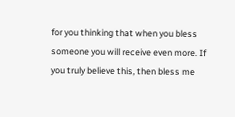for you thinking that when you bless someone you will receive even more. If you truly believe this, then bless me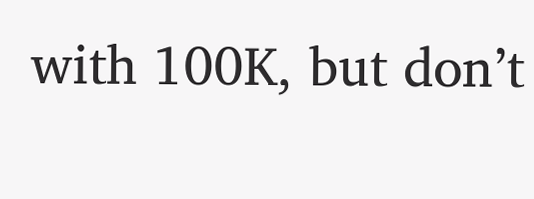with 100K, but don’t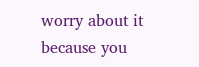worry about it because you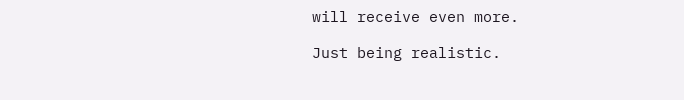will receive even more.

Just being realistic.